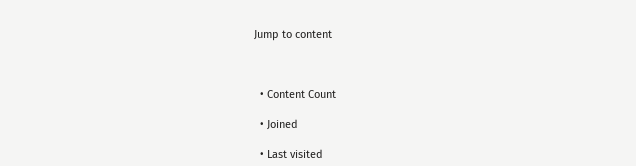Jump to content



  • Content Count

  • Joined

  • Last visited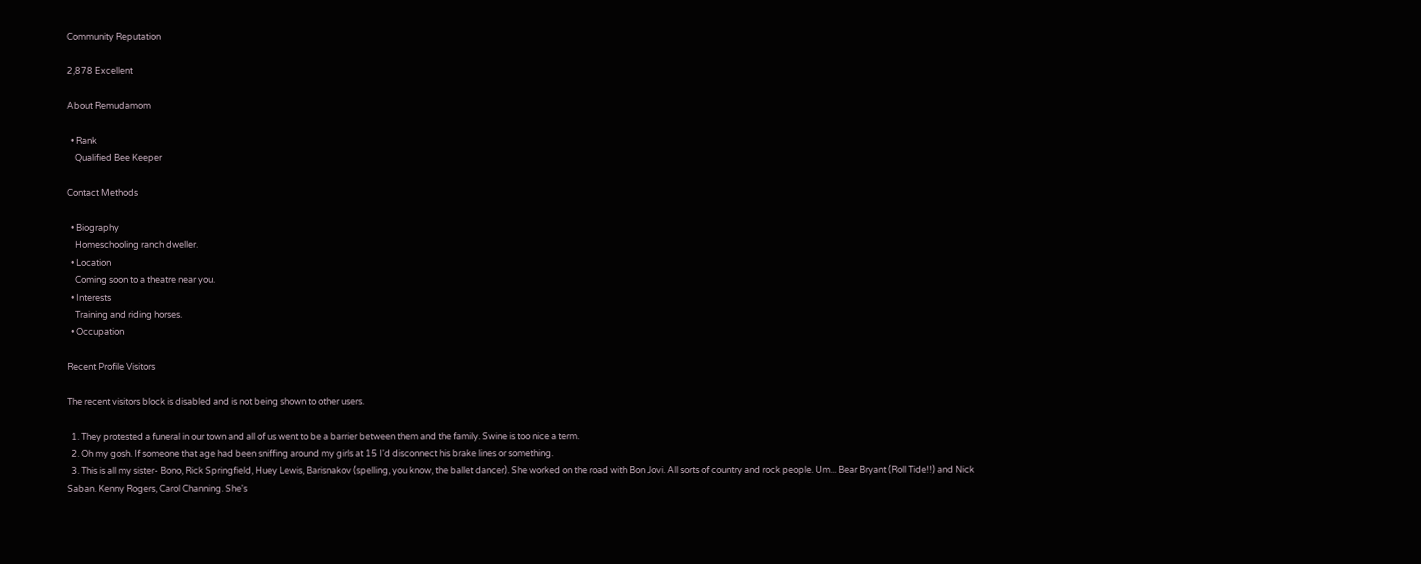Community Reputation

2,878 Excellent

About Remudamom

  • Rank
    Qualified Bee Keeper

Contact Methods

  • Biography
    Homeschooling ranch dweller.
  • Location
    Coming soon to a theatre near you.
  • Interests
    Training and riding horses.
  • Occupation

Recent Profile Visitors

The recent visitors block is disabled and is not being shown to other users.

  1. They protested a funeral in our town and all of us went to be a barrier between them and the family. Swine is too nice a term.
  2. Oh my gosh. If someone that age had been sniffing around my girls at 15 I'd disconnect his brake lines or something.
  3. This is all my sister- Bono, Rick Springfield, Huey Lewis, Barisnakov (spelling, you know, the ballet dancer). She worked on the road with Bon Jovi. All sorts of country and rock people. Um... Bear Bryant (Roll Tide!!) and Nick Saban. Kenny Rogers, Carol Channing. She's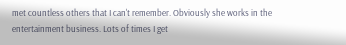met countless others that I can't remember. Obviously she works in the entertainment business. Lots of times I get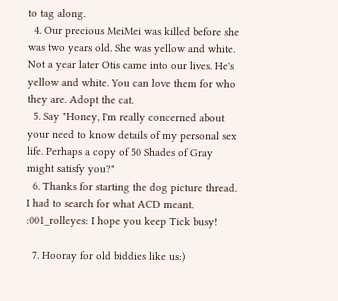to tag along.
  4. Our precious MeiMei was killed before she was two years old. She was yellow and white. Not a year later Otis came into our lives. He's yellow and white. You can love them for who they are. Adopt the cat.
  5. Say "Honey, I'm really concerned about your need to know details of my personal sex life. Perhaps a copy of 50 Shades of Gray might satisfy you?"
  6. Thanks for starting the dog picture thread. I had to search for what ACD meant. :001_rolleyes: I hope you keep Tick busy!

  7. Hooray for old biddies like us:)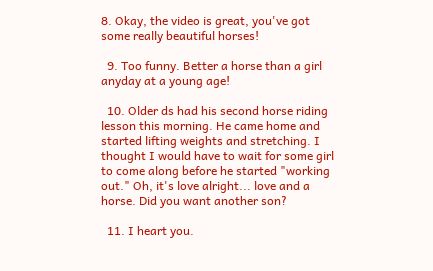8. Okay, the video is great, you've got some really beautiful horses!

  9. Too funny. Better a horse than a girl anyday at a young age!

  10. Older ds had his second horse riding lesson this morning. He came home and started lifting weights and stretching. I thought I would have to wait for some girl to come along before he started "working out." Oh, it's love alright... love and a horse. Did you want another son?

  11. I heart you.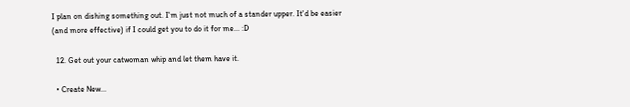I plan on dishing something out. I'm just not much of a stander upper. It'd be easier (and more effective) if I could get you to do it for me... :D

  12. Get out your catwoman whip and let them have it.

  • Create New...